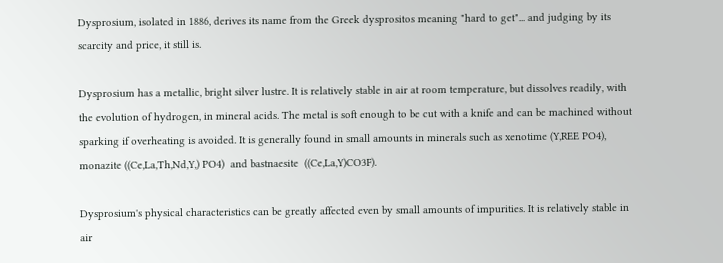Dysprosium, isolated in 1886, derives its name from the Greek dysprositos meaning "hard to get"... and judging by its scarcity and price, it still is.

Dysprosium has a metallic, bright silver lustre. It is relatively stable in air at room temperature, but dissolves readily, with the evolution of hydrogen, in mineral acids. The metal is soft enough to be cut with a knife and can be machined without sparking if overheating is avoided. It is generally found in small amounts in minerals such as xenotime (Y,REE PO4), monazite ((Ce,La,Th,Nd,Y,) PO4)  and bastnaesite  ((Ce,La,Y)CO3F).

Dysprosium's physical characteristics can be greatly affected even by small amounts of impurities. It is relatively stable in air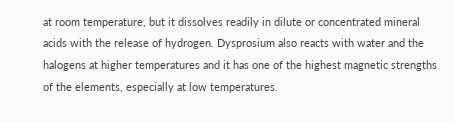at room temperature, but it dissolves readily in dilute or concentrated mineral acids with the release of hydrogen. Dysprosium also reacts with water and the halogens at higher temperatures and it has one of the highest magnetic strengths of the elements, especially at low temperatures.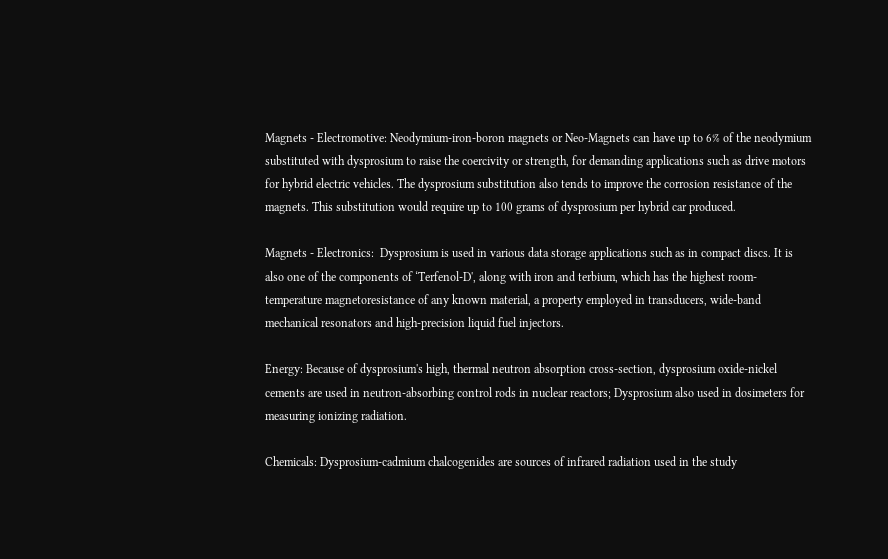Magnets - Electromotive: Neodymium-iron-boron magnets or Neo-Magnets can have up to 6% of the neodymium substituted with dysprosium to raise the coercivity or strength, for demanding applications such as drive motors for hybrid electric vehicles. The dysprosium substitution also tends to improve the corrosion resistance of the magnets. This substitution would require up to 100 grams of dysprosium per hybrid car produced.

Magnets - Electronics:  Dysprosium is used in various data storage applications such as in compact discs. It is also one of the components of ‘Terfenol-D', along with iron and terbium, which has the highest room-temperature magnetoresistance of any known material, a property employed in transducers, wide-band mechanical resonators and high-precision liquid fuel injectors.

Energy: Because of dysprosium's high, thermal neutron absorption cross-section, dysprosium oxide-nickel cements are used in neutron-absorbing control rods in nuclear reactors; Dysprosium also used in dosimeters for measuring ionizing radiation.

Chemicals: Dysprosium-cadmium chalcogenides are sources of infrared radiation used in the study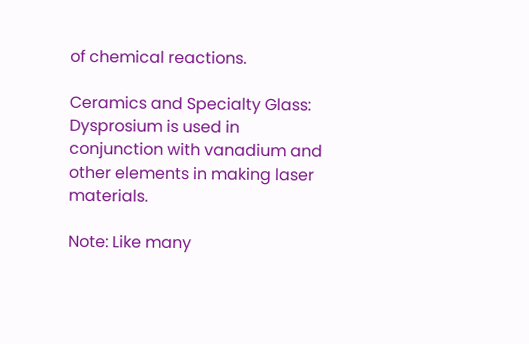of chemical reactions.

Ceramics and Specialty Glass:  Dysprosium is used in conjunction with vanadium and other elements in making laser materials.

Note: Like many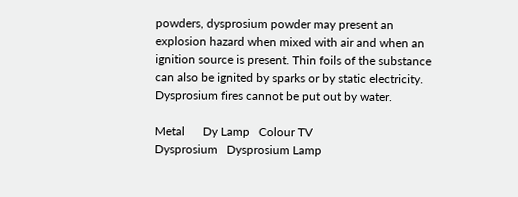powders, dysprosium powder may present an explosion hazard when mixed with air and when an ignition source is present. Thin foils of the substance can also be ignited by sparks or by static electricity. Dysprosium fires cannot be put out by water.

Metal      Dy Lamp   Colour TV
Dysprosium   Dysprosium Lamp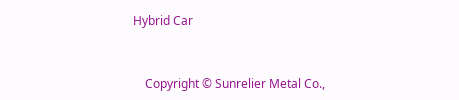Hybrid Car


    Copyright © Sunrelier Metal Co.,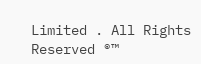Limited . All Rights Reserved ®™